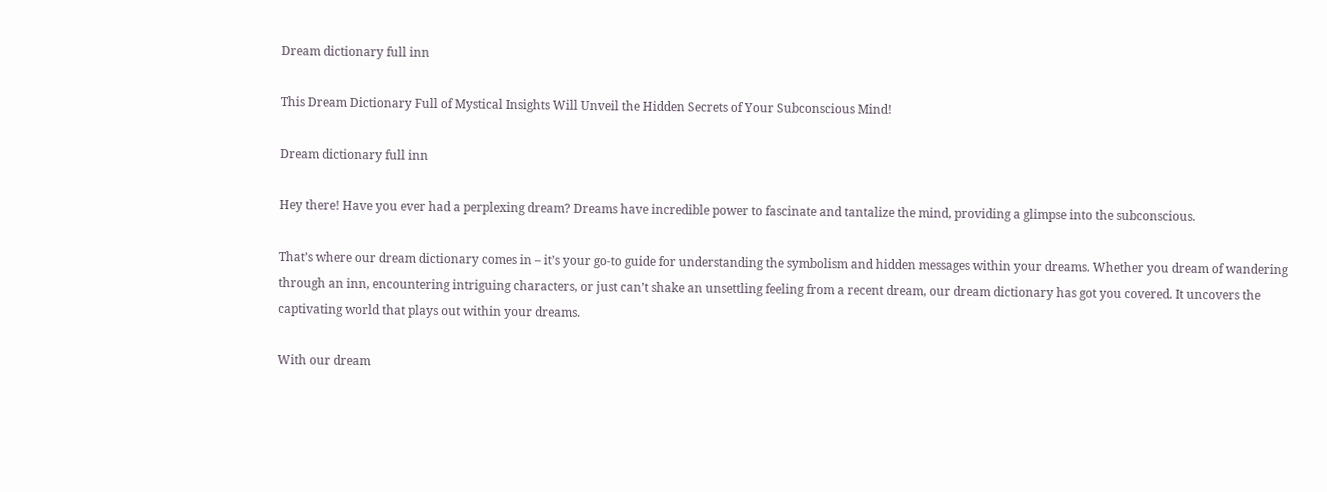Dream dictionary full inn

This Dream Dictionary Full of Mystical Insights Will Unveil the Hidden Secrets of Your Subconscious Mind!

Dream dictionary full inn

Hey there! Have you ever had a perplexing dream? Dreams have incredible power to fascinate and tantalize the mind, providing a glimpse into the subconscious.

That’s where our dream dictionary comes in – it’s your go-to guide for understanding the symbolism and hidden messages within your dreams. Whether you dream of wandering through an inn, encountering intriguing characters, or just can’t shake an unsettling feeling from a recent dream, our dream dictionary has got you covered. It uncovers the captivating world that plays out within your dreams.

With our dream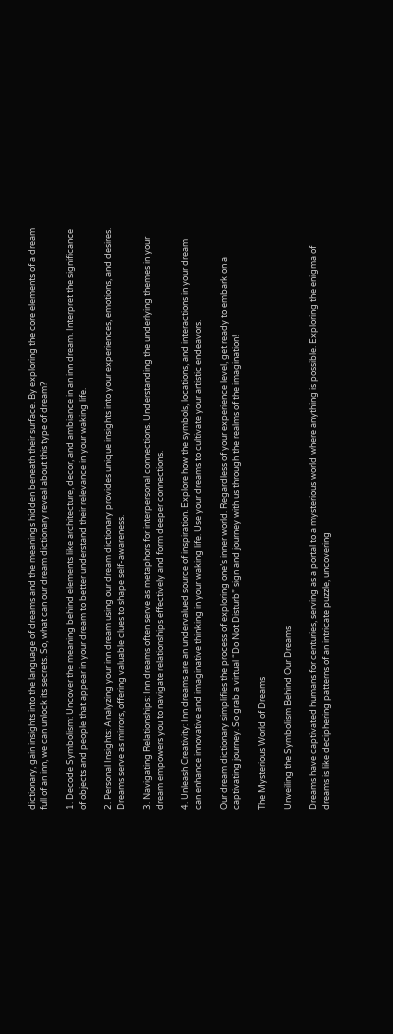dictionary, gain insights into the language of dreams and the meanings hidden beneath their surface. By exploring the core elements of a dream full of an inn, we can unlock its secrets. So, what can our dream dictionary reveal about this type of dream?

1. Decode Symbolism: Uncover the meaning behind elements like architecture, decor, and ambiance in an inn dream. Interpret the significance of objects and people that appear in your dream to better understand their relevance in your waking life.

2. Personal Insights: Analyzing your inn dream using our dream dictionary provides unique insights into your experiences, emotions, and desires. Dreams serve as mirrors, offering valuable clues to shape self-awareness.

3. Navigating Relationships: Inn dreams often serve as metaphors for interpersonal connections. Understanding the underlying themes in your dream empowers you to navigate relationships effectively and form deeper connections.

4. Unleash Creativity: Inn dreams are an undervalued source of inspiration. Explore how the symbols, locations, and interactions in your dream can enhance innovative and imaginative thinking in your waking life. Use your dreams to cultivate your artistic endeavors.

Our dream dictionary simplifies the process of exploring one’s inner world. Regardless of your experience level, get ready to embark on a captivating journey. So grab a virtual “Do Not Disturb” sign and journey with us through the realms of the imagination!

The Mysterious World of Dreams

Unveiling the Symbolism Behind Our Dreams

Dreams have captivated humans for centuries, serving as a portal to a mysterious world where anything is possible. Exploring the enigma of dreams is like deciphering patterns of an intricate puzzle, uncovering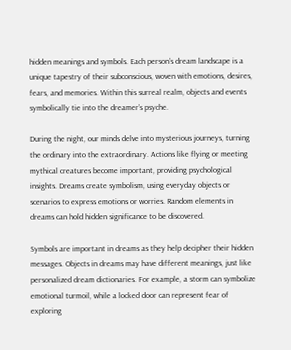hidden meanings and symbols. Each person’s dream landscape is a unique tapestry of their subconscious, woven with emotions, desires, fears, and memories. Within this surreal realm, objects and events symbolically tie into the dreamer’s psyche.

During the night, our minds delve into mysterious journeys, turning the ordinary into the extraordinary. Actions like flying or meeting mythical creatures become important, providing psychological insights. Dreams create symbolism, using everyday objects or scenarios to express emotions or worries. Random elements in dreams can hold hidden significance to be discovered.

Symbols are important in dreams as they help decipher their hidden messages. Objects in dreams may have different meanings, just like personalized dream dictionaries. For example, a storm can symbolize emotional turmoil, while a locked door can represent fear of exploring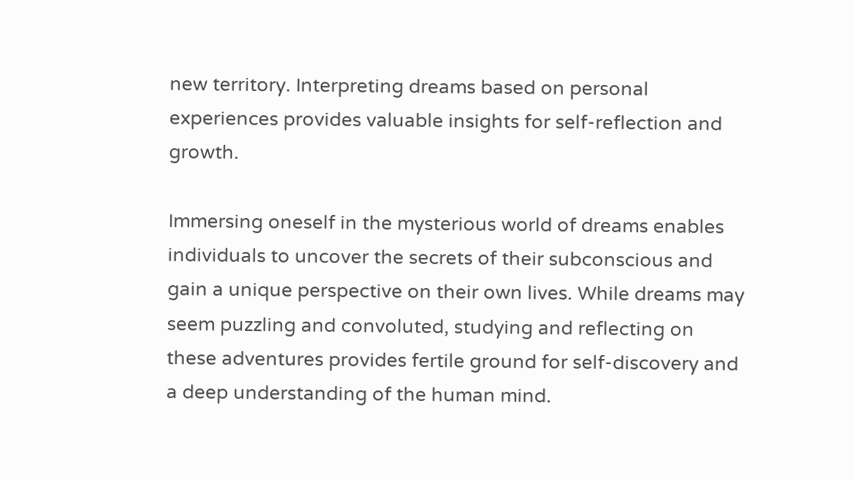new territory. Interpreting dreams based on personal experiences provides valuable insights for self-reflection and growth.

Immersing oneself in the mysterious world of dreams enables individuals to uncover the secrets of their subconscious and gain a unique perspective on their own lives. While dreams may seem puzzling and convoluted, studying and reflecting on these adventures provides fertile ground for self-discovery and a deep understanding of the human mind.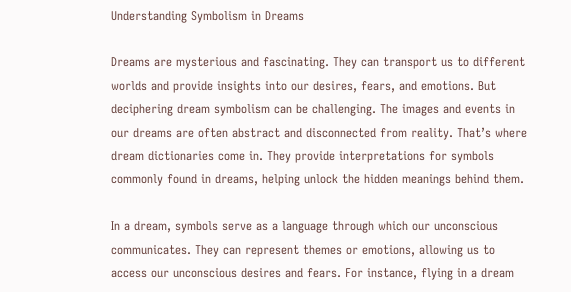Understanding Symbolism in Dreams

Dreams are mysterious and fascinating. They can transport us to different worlds and provide insights into our desires, fears, and emotions. But deciphering dream symbolism can be challenging. The images and events in our dreams are often abstract and disconnected from reality. That’s where dream dictionaries come in. They provide interpretations for symbols commonly found in dreams, helping unlock the hidden meanings behind them.

In a dream, symbols serve as a language through which our unconscious communicates. They can represent themes or emotions, allowing us to access our unconscious desires and fears. For instance, flying in a dream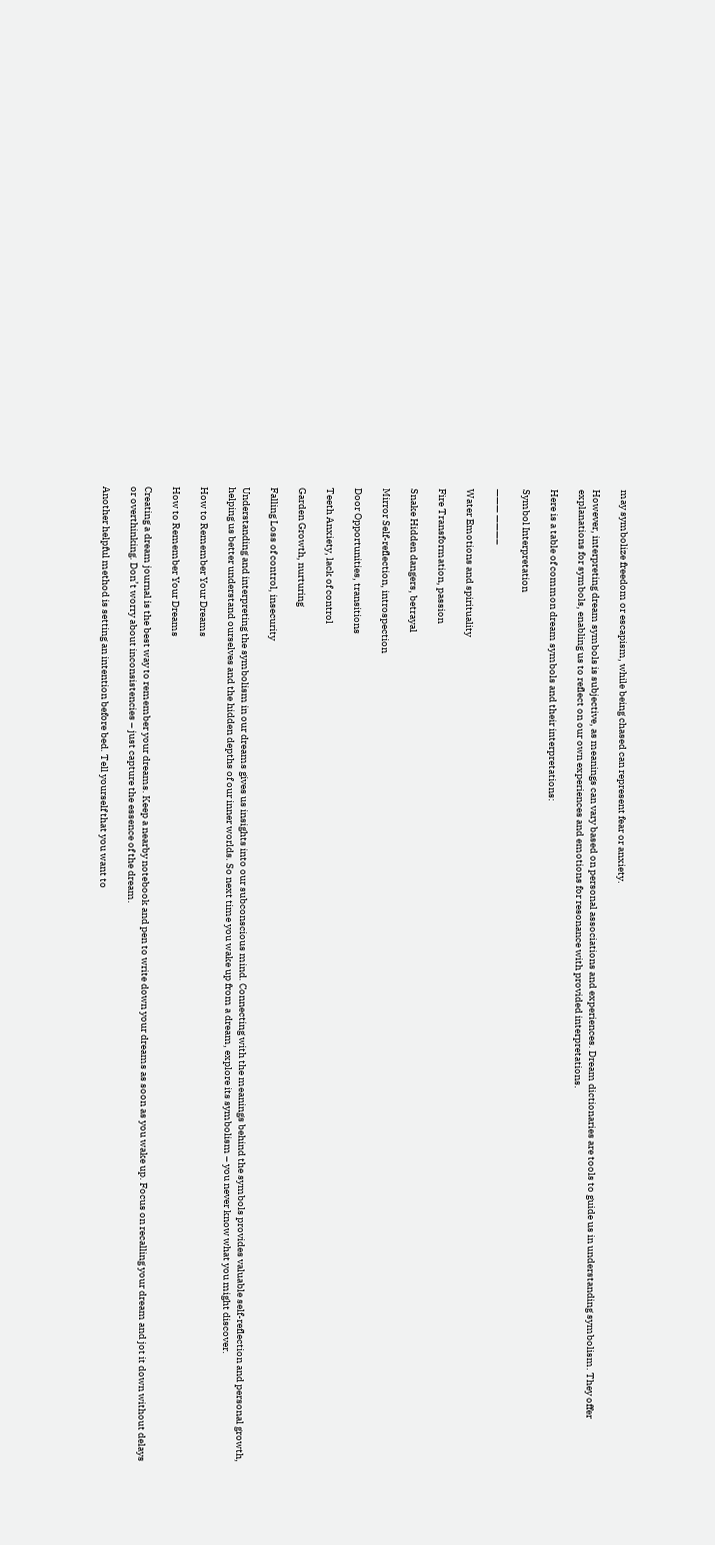may symbolize freedom or escapism, while being chased can represent fear or anxiety.

However, interpreting dream symbols is subjective, as meanings can vary based on personal associations and experiences. Dream dictionaries are tools to guide us in understanding symbolism. They offer explanations for symbols, enabling us to reflect on our own experiences and emotions for resonance with provided interpretations.

Here is a table of common dream symbols and their interpretations:

Symbol Interpretation

——— ———–

Water Emotions and spirituality

Fire Transformation, passion

Snake Hidden dangers, betrayal

Mirror Self-reflection, introspection

Door Opportunities, transitions

Teeth Anxiety, lack of control

Garden Growth, nurturing

Falling Loss of control, insecurity

Understanding and interpreting the symbolism in our dreams gives us insights into our subconscious mind. Connecting with the meanings behind the symbols provides valuable self-reflection and personal growth, helping us better understand ourselves and the hidden depths of our inner worlds. So next time you wake up from a dream, explore its symbolism – you never know what you might discover.

How to Remember Your Dreams

How to Remember Your Dreams

Creating a dream journal is the best way to remember your dreams. Keep a nearby notebook and pen to write down your dreams as soon as you wake up. Focus on recalling your dream and jot it down without delays or overthinking. Don’t worry about inconsistencies – just capture the essence of the dream.

Another helpful method is setting an intention before bed. Tell yourself that you want to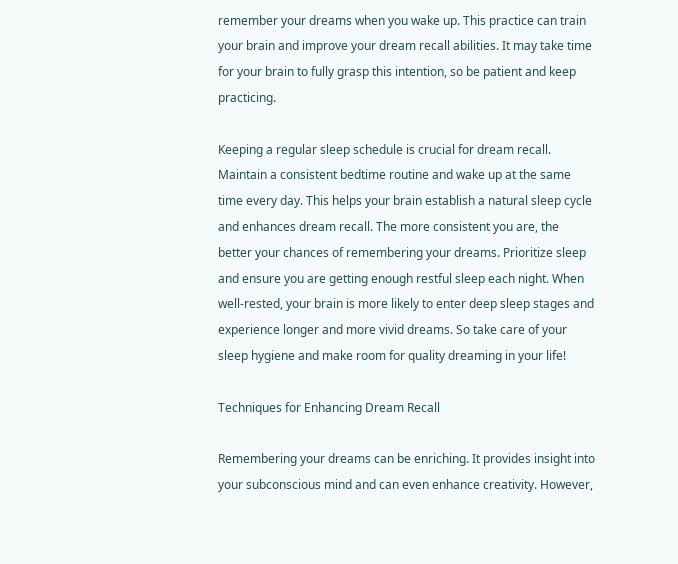remember your dreams when you wake up. This practice can train your brain and improve your dream recall abilities. It may take time for your brain to fully grasp this intention, so be patient and keep practicing.

Keeping a regular sleep schedule is crucial for dream recall. Maintain a consistent bedtime routine and wake up at the same time every day. This helps your brain establish a natural sleep cycle and enhances dream recall. The more consistent you are, the better your chances of remembering your dreams. Prioritize sleep and ensure you are getting enough restful sleep each night. When well-rested, your brain is more likely to enter deep sleep stages and experience longer and more vivid dreams. So take care of your sleep hygiene and make room for quality dreaming in your life!

Techniques for Enhancing Dream Recall

Remembering your dreams can be enriching. It provides insight into your subconscious mind and can even enhance creativity. However,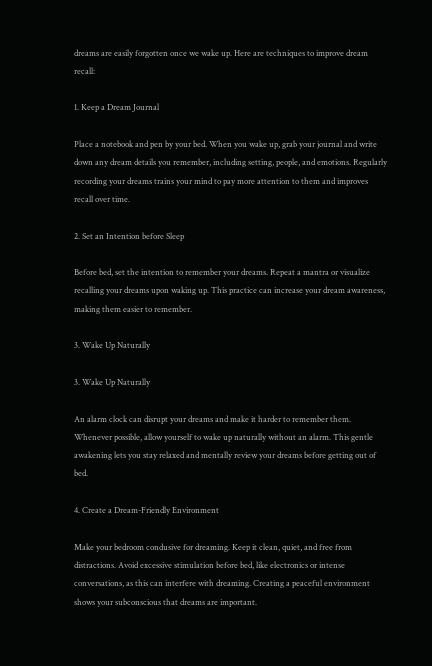dreams are easily forgotten once we wake up. Here are techniques to improve dream recall:

1. Keep a Dream Journal

Place a notebook and pen by your bed. When you wake up, grab your journal and write down any dream details you remember, including setting, people, and emotions. Regularly recording your dreams trains your mind to pay more attention to them and improves recall over time.

2. Set an Intention before Sleep

Before bed, set the intention to remember your dreams. Repeat a mantra or visualize recalling your dreams upon waking up. This practice can increase your dream awareness, making them easier to remember.

3. Wake Up Naturally

3. Wake Up Naturally

An alarm clock can disrupt your dreams and make it harder to remember them. Whenever possible, allow yourself to wake up naturally without an alarm. This gentle awakening lets you stay relaxed and mentally review your dreams before getting out of bed.

4. Create a Dream-Friendly Environment

Make your bedroom condusive for dreaming. Keep it clean, quiet, and free from distractions. Avoid excessive stimulation before bed, like electronics or intense conversations, as this can interfere with dreaming. Creating a peaceful environment shows your subconscious that dreams are important.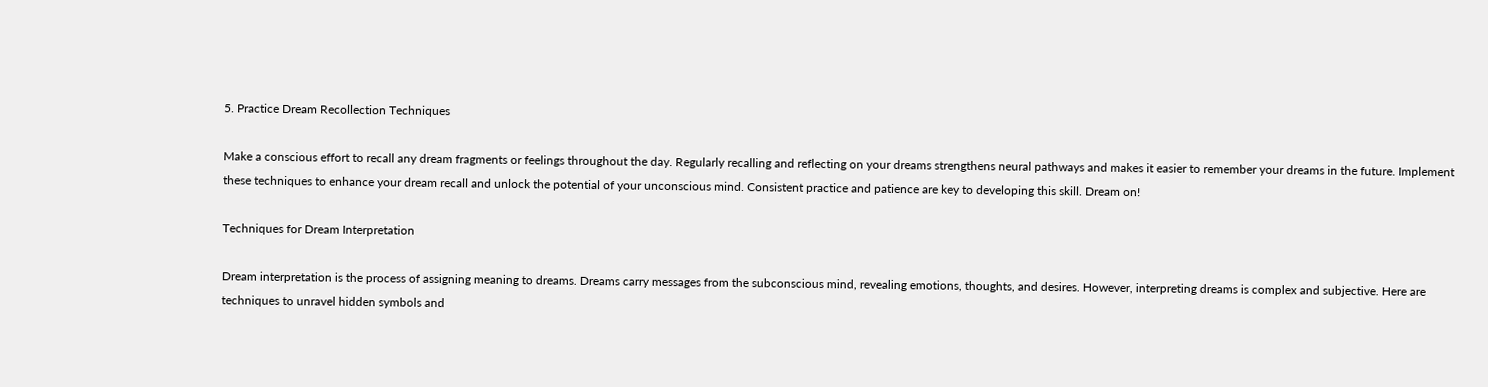5. Practice Dream Recollection Techniques

Make a conscious effort to recall any dream fragments or feelings throughout the day. Regularly recalling and reflecting on your dreams strengthens neural pathways and makes it easier to remember your dreams in the future. Implement these techniques to enhance your dream recall and unlock the potential of your unconscious mind. Consistent practice and patience are key to developing this skill. Dream on!

Techniques for Dream Interpretation

Dream interpretation is the process of assigning meaning to dreams. Dreams carry messages from the subconscious mind, revealing emotions, thoughts, and desires. However, interpreting dreams is complex and subjective. Here are techniques to unravel hidden symbols and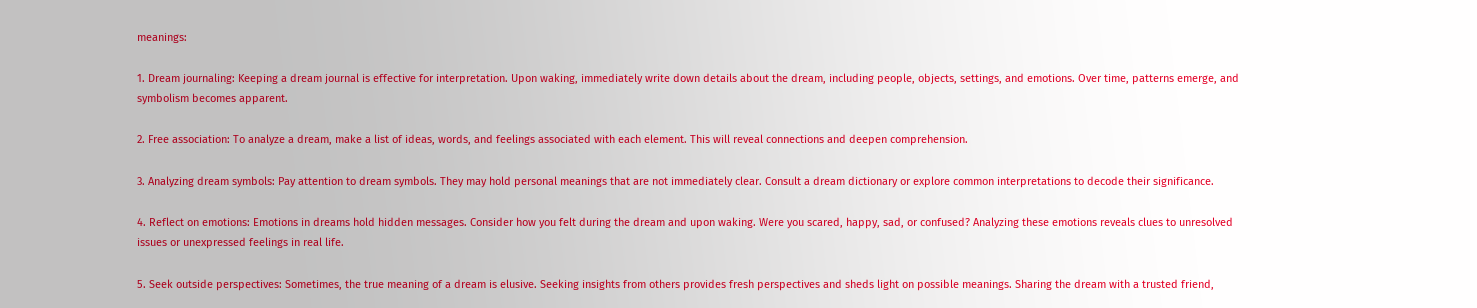meanings:

1. Dream journaling: Keeping a dream journal is effective for interpretation. Upon waking, immediately write down details about the dream, including people, objects, settings, and emotions. Over time, patterns emerge, and symbolism becomes apparent.

2. Free association: To analyze a dream, make a list of ideas, words, and feelings associated with each element. This will reveal connections and deepen comprehension.

3. Analyzing dream symbols: Pay attention to dream symbols. They may hold personal meanings that are not immediately clear. Consult a dream dictionary or explore common interpretations to decode their significance.

4. Reflect on emotions: Emotions in dreams hold hidden messages. Consider how you felt during the dream and upon waking. Were you scared, happy, sad, or confused? Analyzing these emotions reveals clues to unresolved issues or unexpressed feelings in real life.

5. Seek outside perspectives: Sometimes, the true meaning of a dream is elusive. Seeking insights from others provides fresh perspectives and sheds light on possible meanings. Sharing the dream with a trusted friend,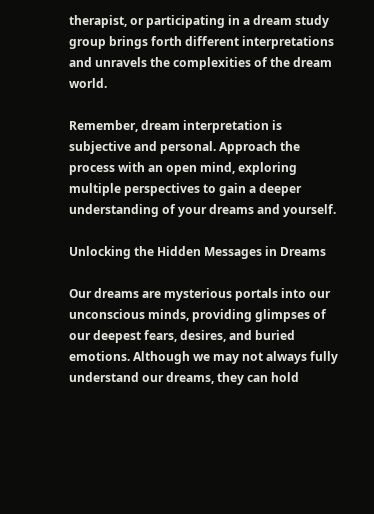therapist, or participating in a dream study group brings forth different interpretations and unravels the complexities of the dream world.

Remember, dream interpretation is subjective and personal. Approach the process with an open mind, exploring multiple perspectives to gain a deeper understanding of your dreams and yourself.

Unlocking the Hidden Messages in Dreams

Our dreams are mysterious portals into our unconscious minds, providing glimpses of our deepest fears, desires, and buried emotions. Although we may not always fully understand our dreams, they can hold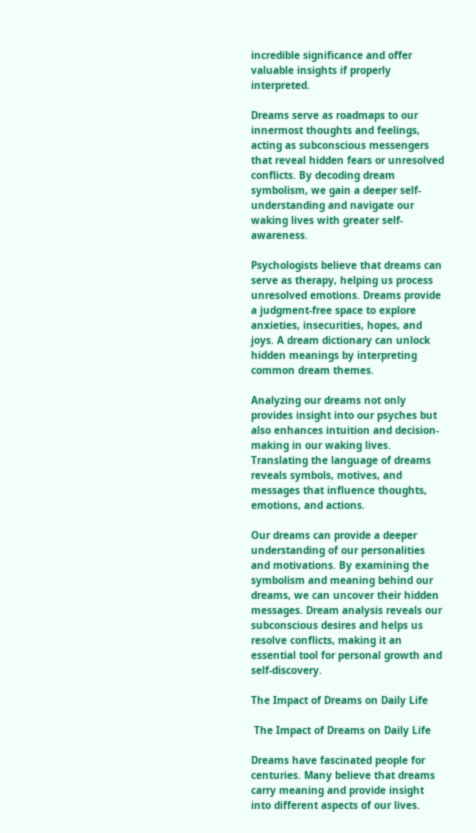incredible significance and offer valuable insights if properly interpreted.

Dreams serve as roadmaps to our innermost thoughts and feelings, acting as subconscious messengers that reveal hidden fears or unresolved conflicts. By decoding dream symbolism, we gain a deeper self-understanding and navigate our waking lives with greater self-awareness.

Psychologists believe that dreams can serve as therapy, helping us process unresolved emotions. Dreams provide a judgment-free space to explore anxieties, insecurities, hopes, and joys. A dream dictionary can unlock hidden meanings by interpreting common dream themes.

Analyzing our dreams not only provides insight into our psyches but also enhances intuition and decision-making in our waking lives. Translating the language of dreams reveals symbols, motives, and messages that influence thoughts, emotions, and actions.

Our dreams can provide a deeper understanding of our personalities and motivations. By examining the symbolism and meaning behind our dreams, we can uncover their hidden messages. Dream analysis reveals our subconscious desires and helps us resolve conflicts, making it an essential tool for personal growth and self-discovery.

The Impact of Dreams on Daily Life

 The Impact of Dreams on Daily Life

Dreams have fascinated people for centuries. Many believe that dreams carry meaning and provide insight into different aspects of our lives.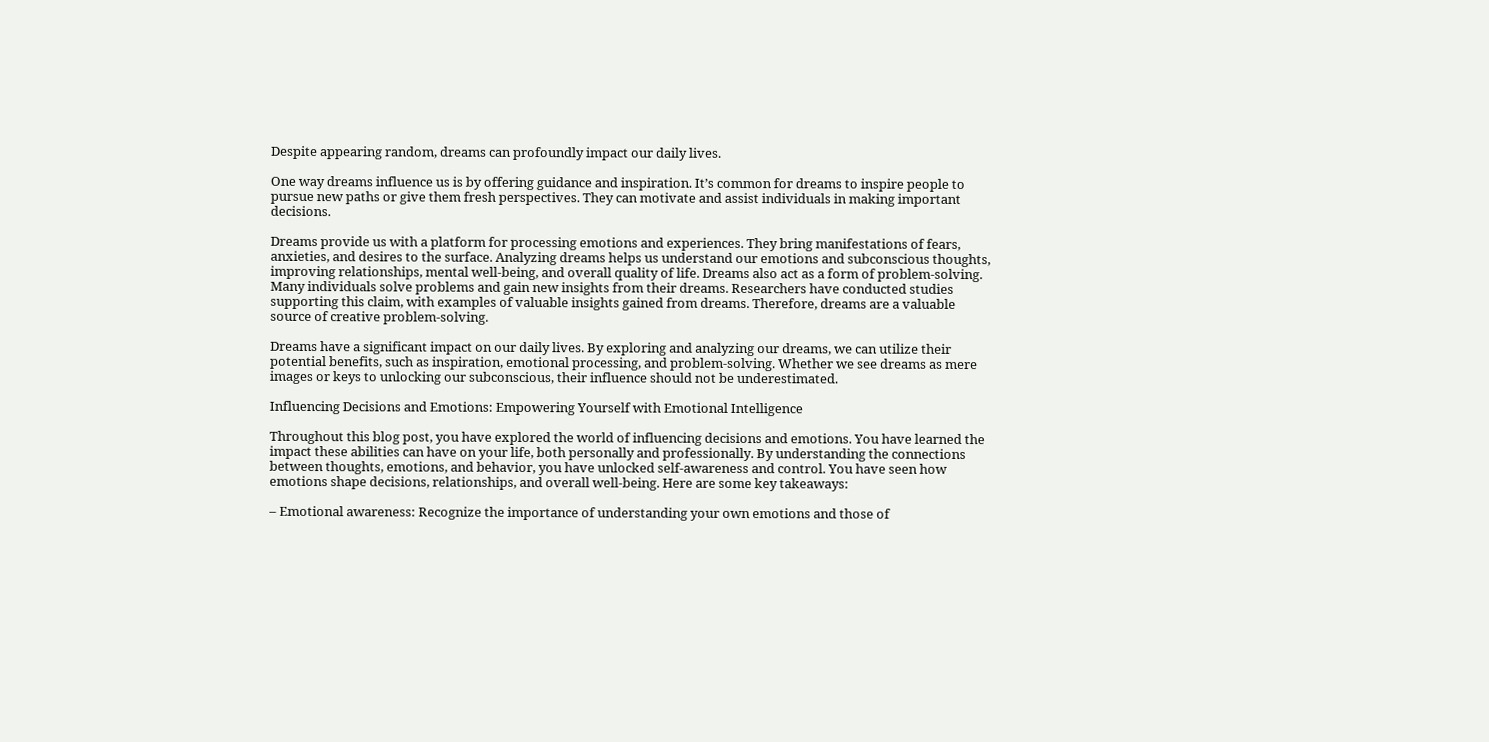Despite appearing random, dreams can profoundly impact our daily lives.

One way dreams influence us is by offering guidance and inspiration. It’s common for dreams to inspire people to pursue new paths or give them fresh perspectives. They can motivate and assist individuals in making important decisions.

Dreams provide us with a platform for processing emotions and experiences. They bring manifestations of fears, anxieties, and desires to the surface. Analyzing dreams helps us understand our emotions and subconscious thoughts, improving relationships, mental well-being, and overall quality of life. Dreams also act as a form of problem-solving. Many individuals solve problems and gain new insights from their dreams. Researchers have conducted studies supporting this claim, with examples of valuable insights gained from dreams. Therefore, dreams are a valuable source of creative problem-solving.

Dreams have a significant impact on our daily lives. By exploring and analyzing our dreams, we can utilize their potential benefits, such as inspiration, emotional processing, and problem-solving. Whether we see dreams as mere images or keys to unlocking our subconscious, their influence should not be underestimated.

Influencing Decisions and Emotions: Empowering Yourself with Emotional Intelligence

Throughout this blog post, you have explored the world of influencing decisions and emotions. You have learned the impact these abilities can have on your life, both personally and professionally. By understanding the connections between thoughts, emotions, and behavior, you have unlocked self-awareness and control. You have seen how emotions shape decisions, relationships, and overall well-being. Here are some key takeaways:

– Emotional awareness: Recognize the importance of understanding your own emotions and those of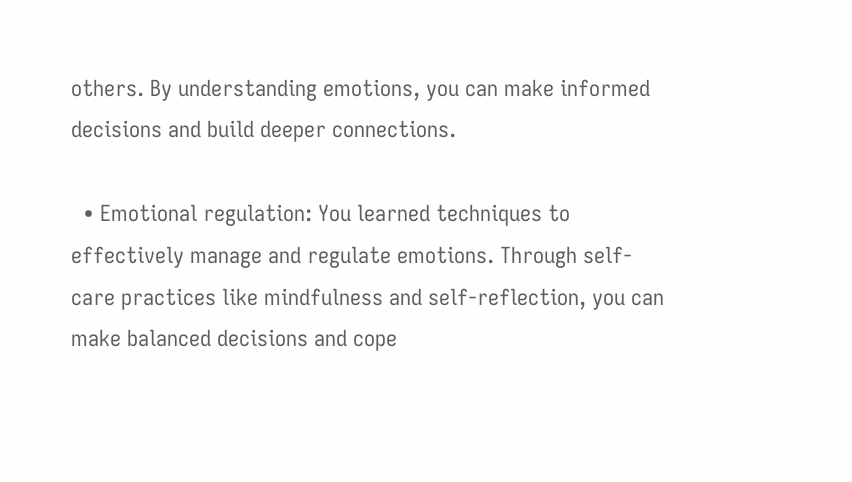others. By understanding emotions, you can make informed decisions and build deeper connections.

  • Emotional regulation: You learned techniques to effectively manage and regulate emotions. Through self-care practices like mindfulness and self-reflection, you can make balanced decisions and cope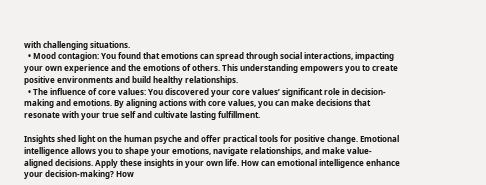with challenging situations.
  • Mood contagion: You found that emotions can spread through social interactions, impacting your own experience and the emotions of others. This understanding empowers you to create positive environments and build healthy relationships.
  • The influence of core values: You discovered your core values’ significant role in decision-making and emotions. By aligning actions with core values, you can make decisions that resonate with your true self and cultivate lasting fulfillment.

Insights shed light on the human psyche and offer practical tools for positive change. Emotional intelligence allows you to shape your emotions, navigate relationships, and make value-aligned decisions. Apply these insights in your own life. How can emotional intelligence enhance your decision-making? How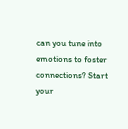can you tune into emotions to foster connections? Start your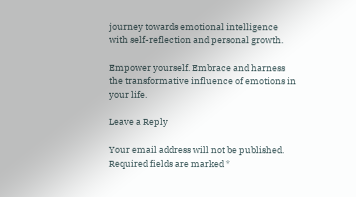journey towards emotional intelligence with self-reflection and personal growth.

Empower yourself. Embrace and harness the transformative influence of emotions in your life.

Leave a Reply

Your email address will not be published. Required fields are marked *